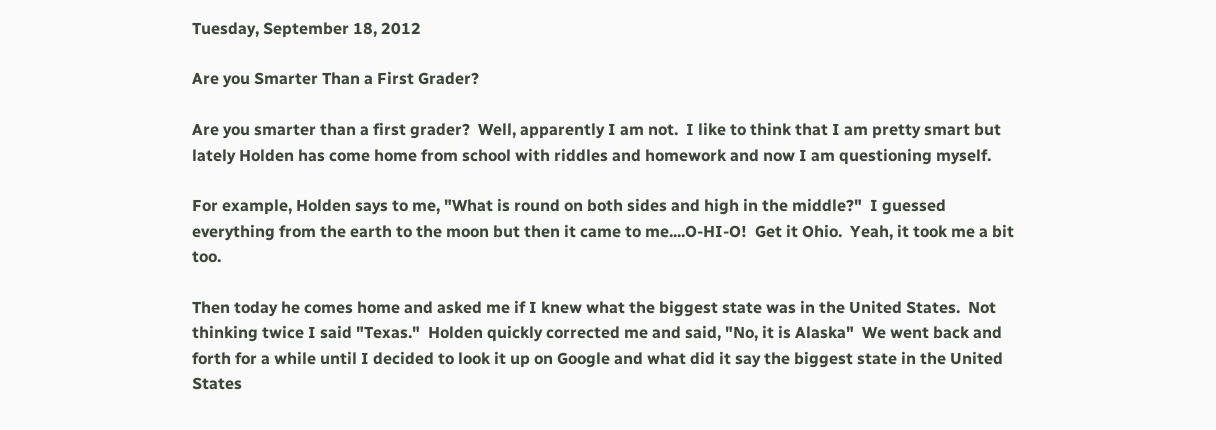Tuesday, September 18, 2012

Are you Smarter Than a First Grader?

Are you smarter than a first grader?  Well, apparently I am not.  I like to think that I am pretty smart but lately Holden has come home from school with riddles and homework and now I am questioning myself.

For example, Holden says to me, "What is round on both sides and high in the middle?"  I guessed everything from the earth to the moon but then it came to me....O-HI-O!  Get it Ohio.  Yeah, it took me a bit too.

Then today he comes home and asked me if I knew what the biggest state was in the United States.  Not thinking twice I said "Texas."  Holden quickly corrected me and said, "No, it is Alaska"  We went back and forth for a while until I decided to look it up on Google and what did it say the biggest state in the United States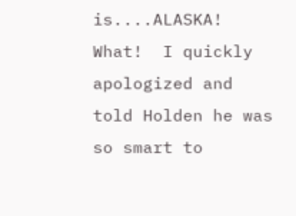is....ALASKA!  What!  I quickly apologized and told Holden he was so smart to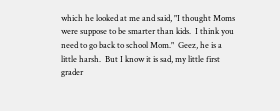which he looked at me and said, "I thought Moms were suppose to be smarter than kids.  I think you need to go back to school Mom."  Geez, he is a little harsh.  But I know it is sad, my little first grader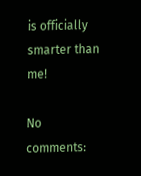is officially smarter than me!

No comments: